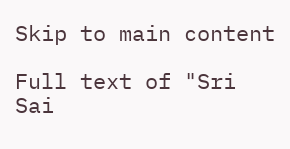Skip to main content

Full text of "Sri Sai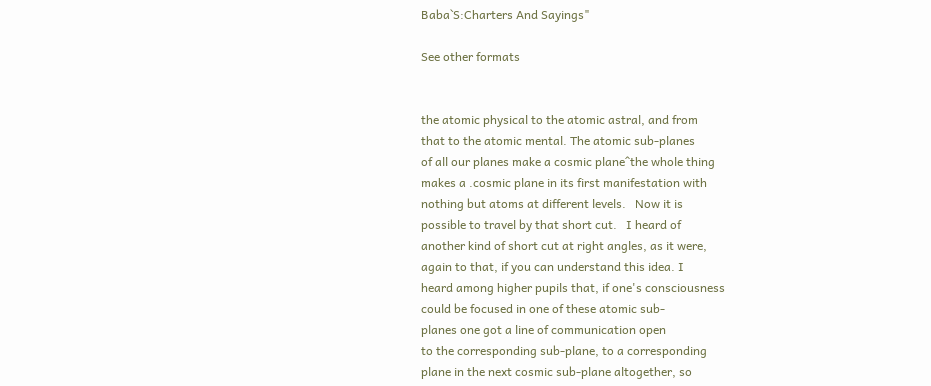Baba`S:Charters And Sayings"

See other formats


the atomic physical to the atomic astral, and from
that to the atomic mental. The atomic sub-planes
of all our planes make a cosmic plane^the whole thing
makes a .cosmic plane in its first manifestation with
nothing but atoms at different levels.   Now it is
possible to travel by that short cut.   I heard of
another kind of short cut at right angles, as it were,
again to that, if you can understand this idea. I
heard among higher pupils that, if one's consciousness
could be focused in one of these atomic sub-
planes one got a line of communication open
to the corresponding sub-plane, to a corresponding
plane in the next cosmic sub-plane altogether, so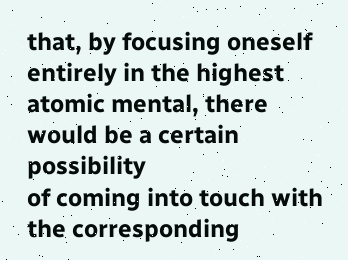that, by focusing oneself entirely in the highest
atomic mental, there would be a certain possibility
of coming into touch with the corresponding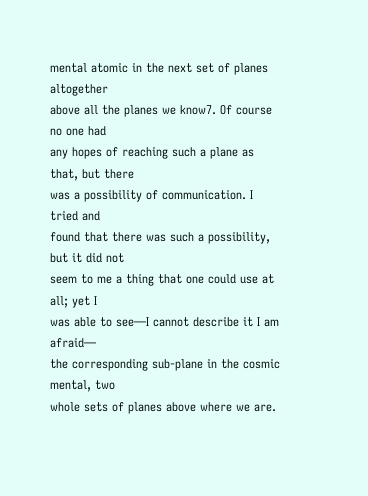mental atomic in the next set of planes altogether
above all the planes we know7. Of course no one had
any hopes of reaching such a plane as that, but there
was a possibility of communication. I tried and
found that there was such a possibility, but it did not
seem to me a thing that one could use at all; yet I
was able to see—I cannot describe it I am afraid—
the corresponding sub-plane in the cosmic mental, two
whole sets of planes above where we are.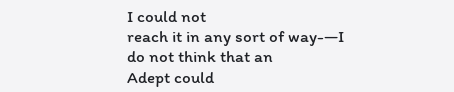I could not
reach it in any sort of way-—I do not think that an
Adept could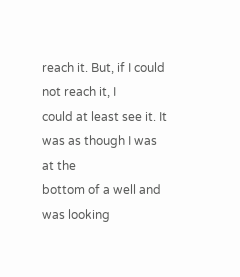reach it. But, if I could not reach it, I
could at least see it. It was as though I was at the
bottom of a well and was looking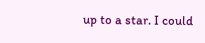up to a star. I could